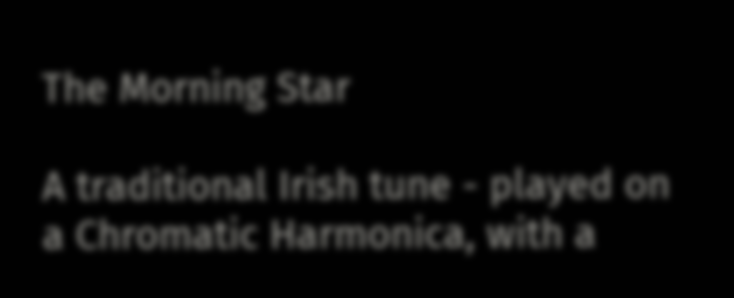The Morning Star

A traditional Irish tune - played on a Chromatic Harmonica, with a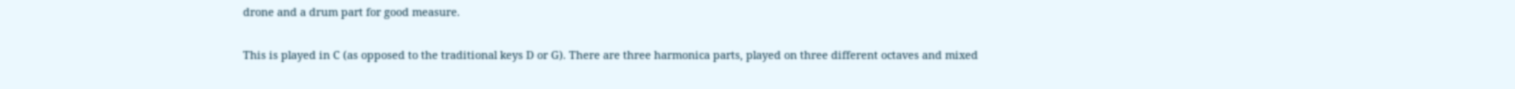drone and a drum part for good measure.

This is played in C (as opposed to the traditional keys D or G). There are three harmonica parts, played on three different octaves and mixed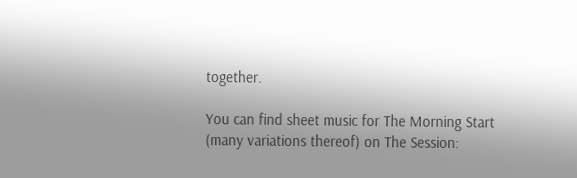together.

You can find sheet music for The Morning Start (many variations thereof) on The Session: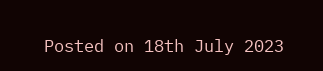Posted on 18th July 2023